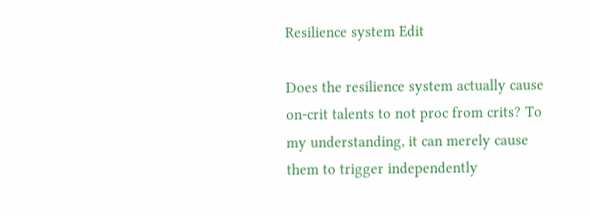Resilience system Edit

Does the resilience system actually cause on-crit talents to not proc from crits? To my understanding, it can merely cause them to trigger independently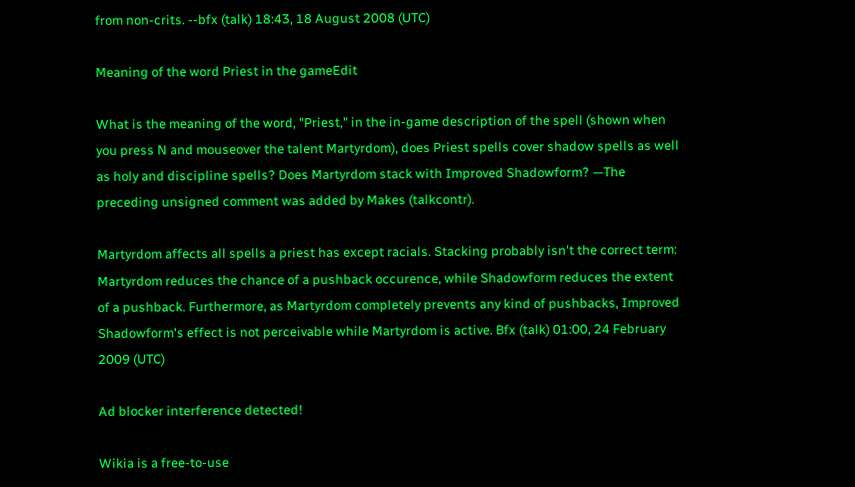from non-crits. --bfx (talk) 18:43, 18 August 2008 (UTC)

Meaning of the word Priest in the gameEdit

What is the meaning of the word, "Priest," in the in-game description of the spell (shown when you press N and mouseover the talent Martyrdom), does Priest spells cover shadow spells as well as holy and discipline spells? Does Martyrdom stack with Improved Shadowform? —The preceding unsigned comment was added by Makes (talkcontr).

Martyrdom affects all spells a priest has except racials. Stacking probably isn't the correct term: Martyrdom reduces the chance of a pushback occurence, while Shadowform reduces the extent of a pushback. Furthermore, as Martyrdom completely prevents any kind of pushbacks, Improved Shadowform's effect is not perceivable while Martyrdom is active. Bfx (talk) 01:00, 24 February 2009 (UTC)

Ad blocker interference detected!

Wikia is a free-to-use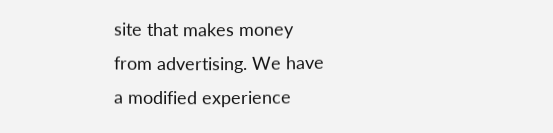site that makes money from advertising. We have a modified experience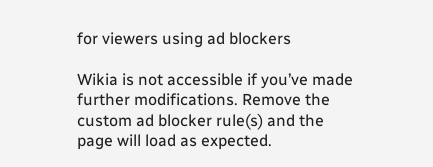for viewers using ad blockers

Wikia is not accessible if you’ve made further modifications. Remove the custom ad blocker rule(s) and the page will load as expected.